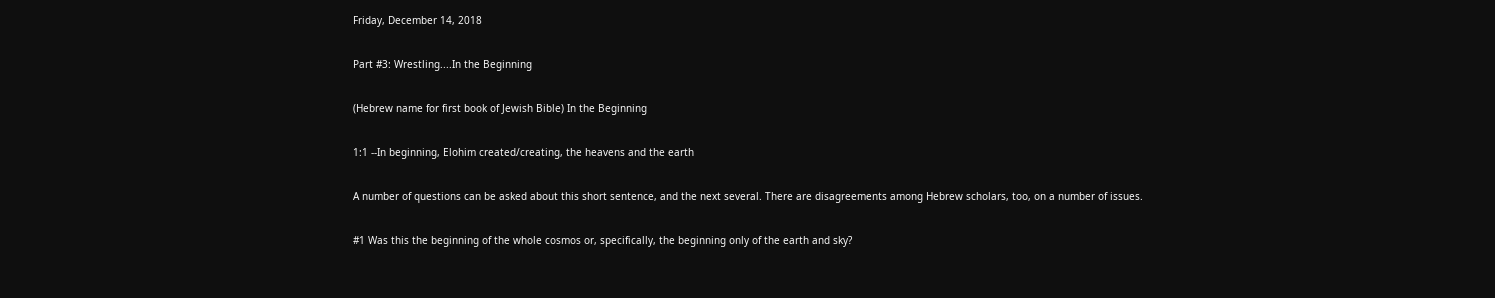Friday, December 14, 2018

Part #3: Wrestling....In the Beginning

(Hebrew name for first book of Jewish Bible) In the Beginning

1:1 --In beginning, Elohim created/creating, the heavens and the earth

A number of questions can be asked about this short sentence, and the next several. There are disagreements among Hebrew scholars, too, on a number of issues.

#1 Was this the beginning of the whole cosmos or, specifically, the beginning only of the earth and sky?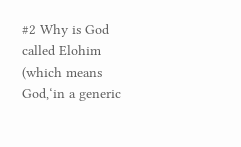#2 Why is God called Elohim (which means God,‘in a generic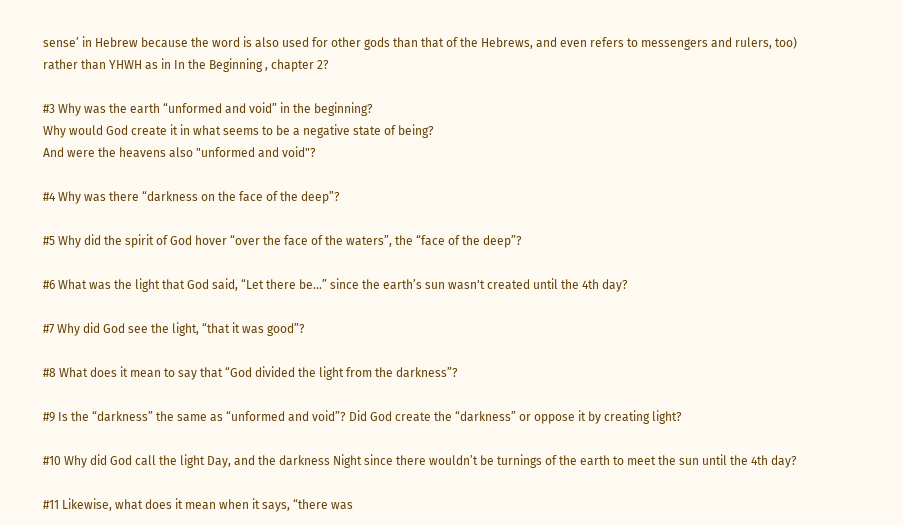sense’ in Hebrew because the word is also used for other gods than that of the Hebrews, and even refers to messengers and rulers, too)
rather than YHWH as in In the Beginning , chapter 2?

#3 Why was the earth “unformed and void” in the beginning?
Why would God create it in what seems to be a negative state of being?
And were the heavens also "unformed and void"?

#4 Why was there “darkness on the face of the deep”?

#5 Why did the spirit of God hover “over the face of the waters”, the “face of the deep”?

#6 What was the light that God said, “Let there be…” since the earth’s sun wasn't created until the 4th day?

#7 Why did God see the light, “that it was good”?

#8 What does it mean to say that “God divided the light from the darkness”?

#9 Is the “darkness” the same as “unformed and void”? Did God create the “darkness” or oppose it by creating light?

#10 Why did God call the light Day, and the darkness Night since there wouldn’t be turnings of the earth to meet the sun until the 4th day?

#11 Likewise, what does it mean when it says, “there was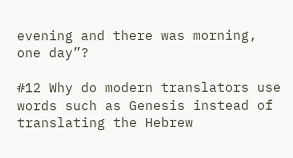evening and there was morning, one day”?

#12 Why do modern translators use words such as Genesis instead of translating the Hebrew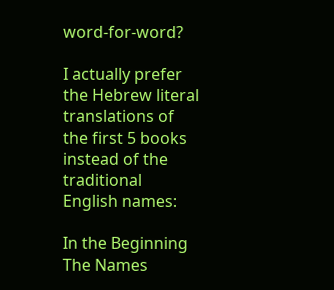word-for-word?

I actually prefer the Hebrew literal translations of the first 5 books instead of the traditional English names:

In the Beginning
The Names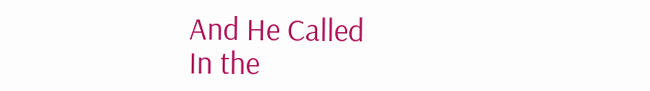And He Called
In the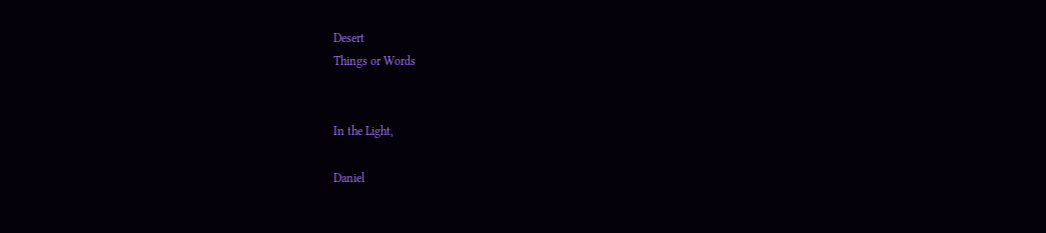Desert
Things or Words


In the Light,

Daniel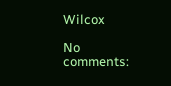Wilcox

No comments: